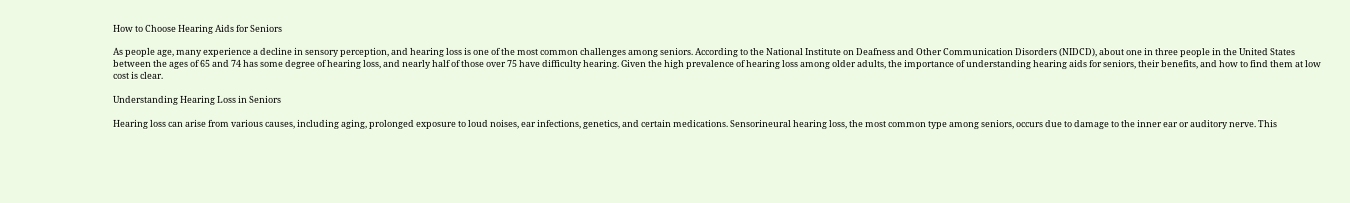How to Choose Hearing Aids for Seniors

As people age, many experience a decline in sensory perception, and hearing loss is one of the most common challenges among seniors. According to the National Institute on Deafness and Other Communication Disorders (NIDCD), about one in three people in the United States between the ages of 65 and 74 has some degree of hearing loss, and nearly half of those over 75 have difficulty hearing. Given the high prevalence of hearing loss among older adults, the importance of understanding hearing aids for seniors, their benefits, and how to find them at low cost is clear.

Understanding Hearing Loss in Seniors

Hearing loss can arise from various causes, including aging, prolonged exposure to loud noises, ear infections, genetics, and certain medications. Sensorineural hearing loss, the most common type among seniors, occurs due to damage to the inner ear or auditory nerve. This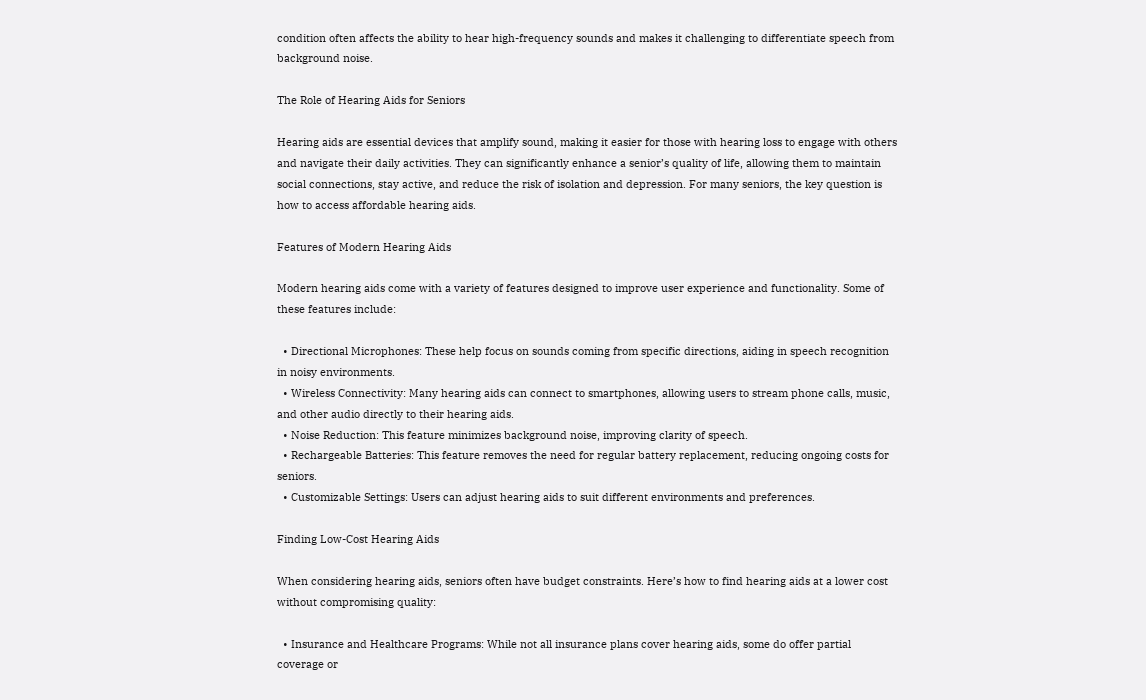condition often affects the ability to hear high-frequency sounds and makes it challenging to differentiate speech from background noise.

The Role of Hearing Aids for Seniors

Hearing aids are essential devices that amplify sound, making it easier for those with hearing loss to engage with others and navigate their daily activities. They can significantly enhance a senior’s quality of life, allowing them to maintain social connections, stay active, and reduce the risk of isolation and depression. For many seniors, the key question is how to access affordable hearing aids.

Features of Modern Hearing Aids

Modern hearing aids come with a variety of features designed to improve user experience and functionality. Some of these features include:

  • Directional Microphones: These help focus on sounds coming from specific directions, aiding in speech recognition in noisy environments.
  • Wireless Connectivity: Many hearing aids can connect to smartphones, allowing users to stream phone calls, music, and other audio directly to their hearing aids.
  • Noise Reduction: This feature minimizes background noise, improving clarity of speech.
  • Rechargeable Batteries: This feature removes the need for regular battery replacement, reducing ongoing costs for seniors.
  • Customizable Settings: Users can adjust hearing aids to suit different environments and preferences.

Finding Low-Cost Hearing Aids

When considering hearing aids, seniors often have budget constraints. Here’s how to find hearing aids at a lower cost without compromising quality:

  • Insurance and Healthcare Programs: While not all insurance plans cover hearing aids, some do offer partial coverage or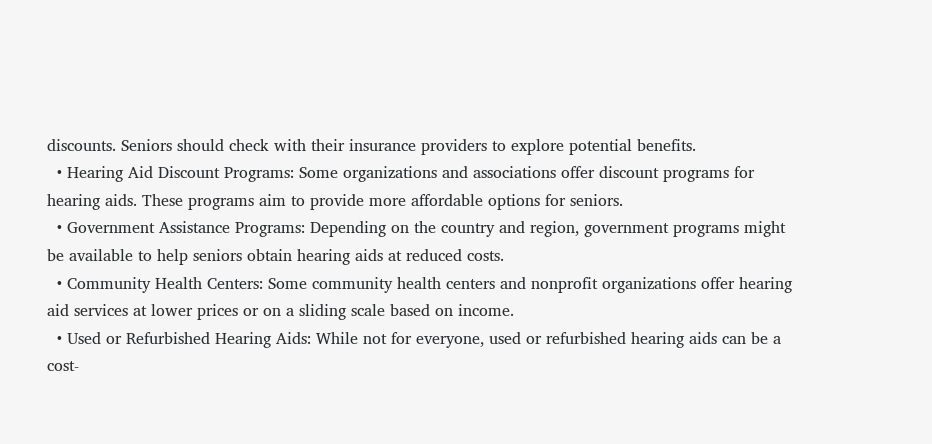discounts. Seniors should check with their insurance providers to explore potential benefits.
  • Hearing Aid Discount Programs: Some organizations and associations offer discount programs for hearing aids. These programs aim to provide more affordable options for seniors.
  • Government Assistance Programs: Depending on the country and region, government programs might be available to help seniors obtain hearing aids at reduced costs.
  • Community Health Centers: Some community health centers and nonprofit organizations offer hearing aid services at lower prices or on a sliding scale based on income.
  • Used or Refurbished Hearing Aids: While not for everyone, used or refurbished hearing aids can be a cost-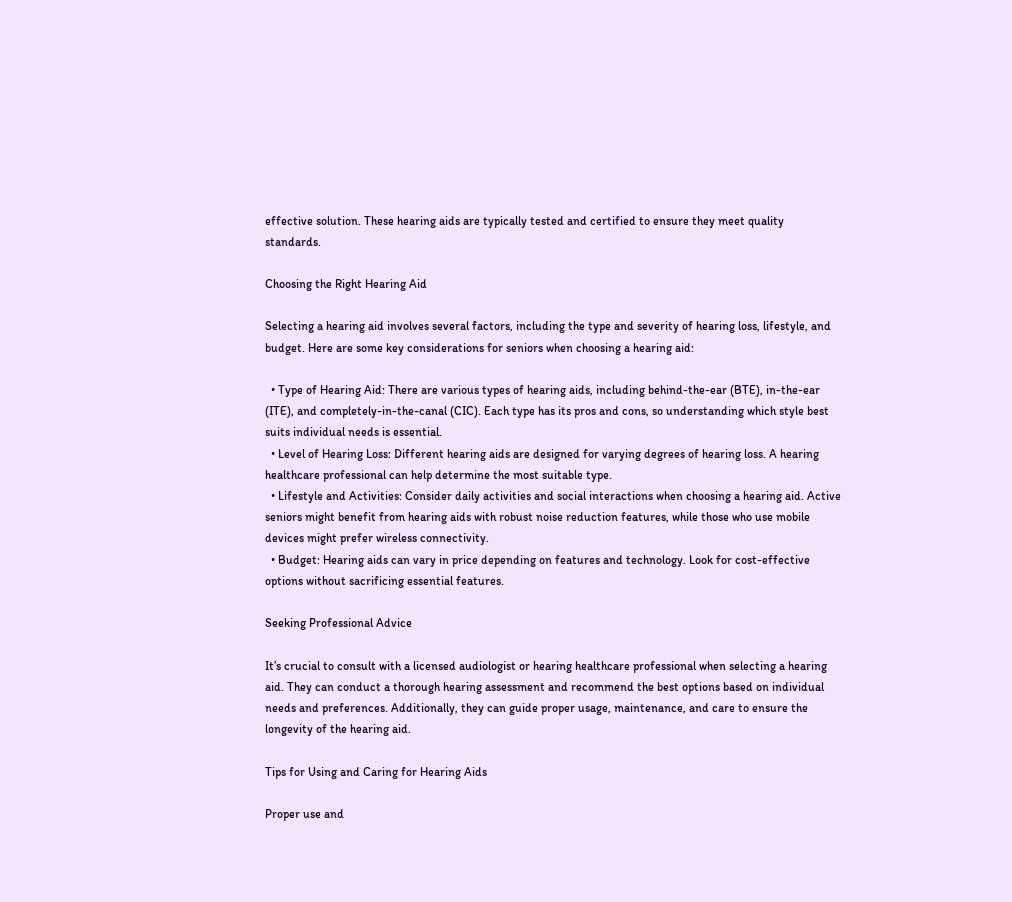effective solution. These hearing aids are typically tested and certified to ensure they meet quality standards.

Choosing the Right Hearing Aid

Selecting a hearing aid involves several factors, including the type and severity of hearing loss, lifestyle, and budget. Here are some key considerations for seniors when choosing a hearing aid:

  • Type of Hearing Aid: There are various types of hearing aids, including behind-the-ear (BTE), in-the-ear (ITE), and completely-in-the-canal (CIC). Each type has its pros and cons, so understanding which style best suits individual needs is essential.
  • Level of Hearing Loss: Different hearing aids are designed for varying degrees of hearing loss. A hearing healthcare professional can help determine the most suitable type.
  • Lifestyle and Activities: Consider daily activities and social interactions when choosing a hearing aid. Active seniors might benefit from hearing aids with robust noise reduction features, while those who use mobile devices might prefer wireless connectivity.
  • Budget: Hearing aids can vary in price depending on features and technology. Look for cost-effective options without sacrificing essential features.

Seeking Professional Advice

It’s crucial to consult with a licensed audiologist or hearing healthcare professional when selecting a hearing aid. They can conduct a thorough hearing assessment and recommend the best options based on individual needs and preferences. Additionally, they can guide proper usage, maintenance, and care to ensure the longevity of the hearing aid.

Tips for Using and Caring for Hearing Aids

Proper use and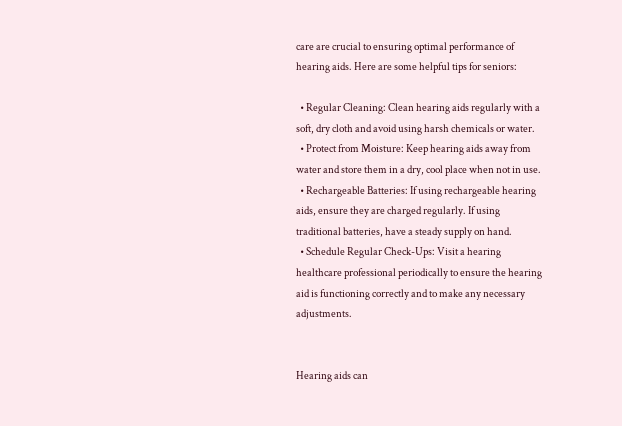care are crucial to ensuring optimal performance of hearing aids. Here are some helpful tips for seniors:

  • Regular Cleaning: Clean hearing aids regularly with a soft, dry cloth and avoid using harsh chemicals or water.
  • Protect from Moisture: Keep hearing aids away from water and store them in a dry, cool place when not in use.
  • Rechargeable Batteries: If using rechargeable hearing aids, ensure they are charged regularly. If using traditional batteries, have a steady supply on hand.
  • Schedule Regular Check-Ups: Visit a hearing healthcare professional periodically to ensure the hearing aid is functioning correctly and to make any necessary adjustments.


Hearing aids can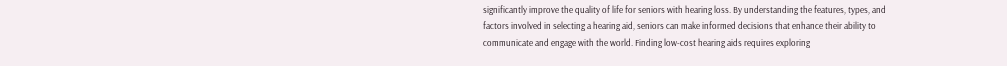significantly improve the quality of life for seniors with hearing loss. By understanding the features, types, and factors involved in selecting a hearing aid, seniors can make informed decisions that enhance their ability to communicate and engage with the world. Finding low-cost hearing aids requires exploring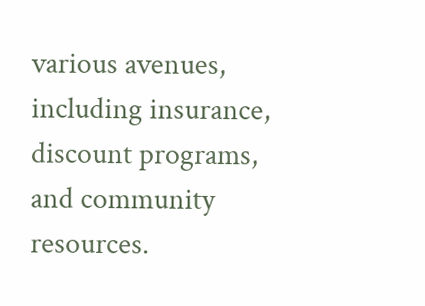various avenues, including insurance, discount programs, and community resources.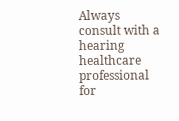Always consult with a hearing healthcare professional for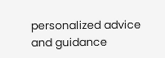personalized advice and guidance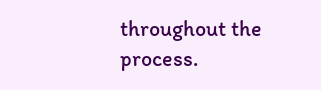throughout the process.